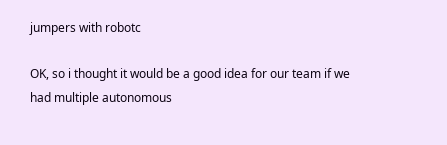jumpers with robotc

OK, so i thought it would be a good idea for our team if we had multiple autonomous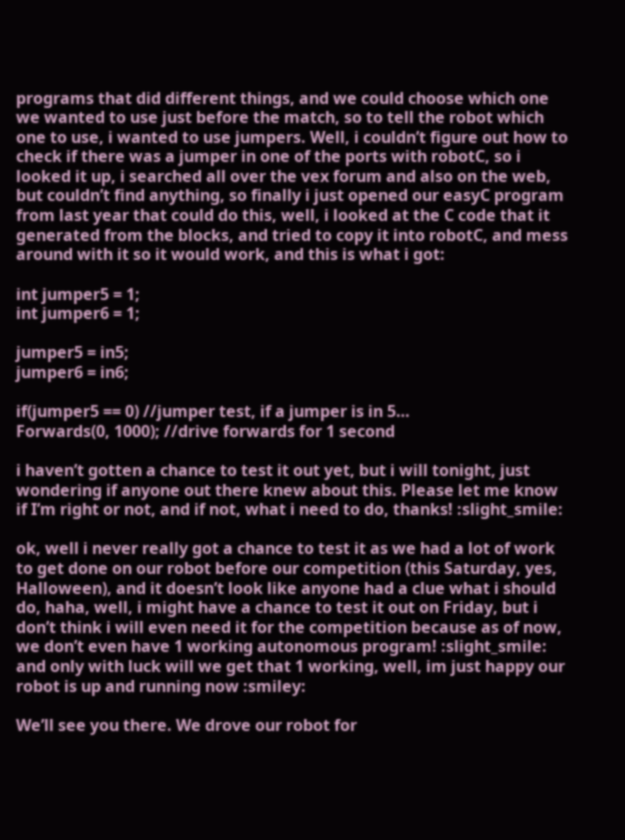programs that did different things, and we could choose which one we wanted to use just before the match, so to tell the robot which one to use, i wanted to use jumpers. Well, i couldn’t figure out how to check if there was a jumper in one of the ports with robotC, so i looked it up, i searched all over the vex forum and also on the web, but couldn’t find anything, so finally i just opened our easyC program from last year that could do this, well, i looked at the C code that it generated from the blocks, and tried to copy it into robotC, and mess around with it so it would work, and this is what i got:

int jumper5 = 1;
int jumper6 = 1;

jumper5 = in5;
jumper6 = in6;

if(jumper5 == 0) //jumper test, if a jumper is in 5…
Forwards(0, 1000); //drive forwards for 1 second

i haven’t gotten a chance to test it out yet, but i will tonight, just wondering if anyone out there knew about this. Please let me know if I’m right or not, and if not, what i need to do, thanks! :slight_smile:

ok, well i never really got a chance to test it as we had a lot of work to get done on our robot before our competition (this Saturday, yes, Halloween), and it doesn’t look like anyone had a clue what i should do, haha, well, i might have a chance to test it out on Friday, but i don’t think i will even need it for the competition because as of now, we don’t even have 1 working autonomous program! :slight_smile: and only with luck will we get that 1 working, well, im just happy our robot is up and running now :smiley:

We’ll see you there. We drove our robot for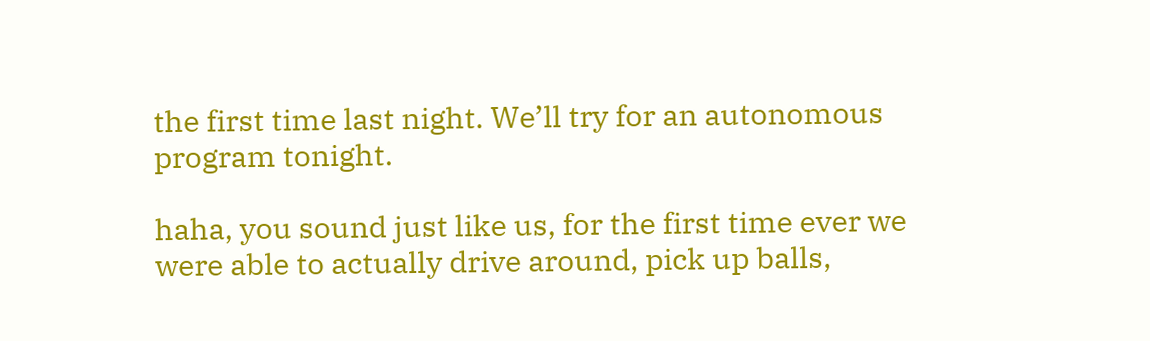the first time last night. We’ll try for an autonomous program tonight.

haha, you sound just like us, for the first time ever we were able to actually drive around, pick up balls,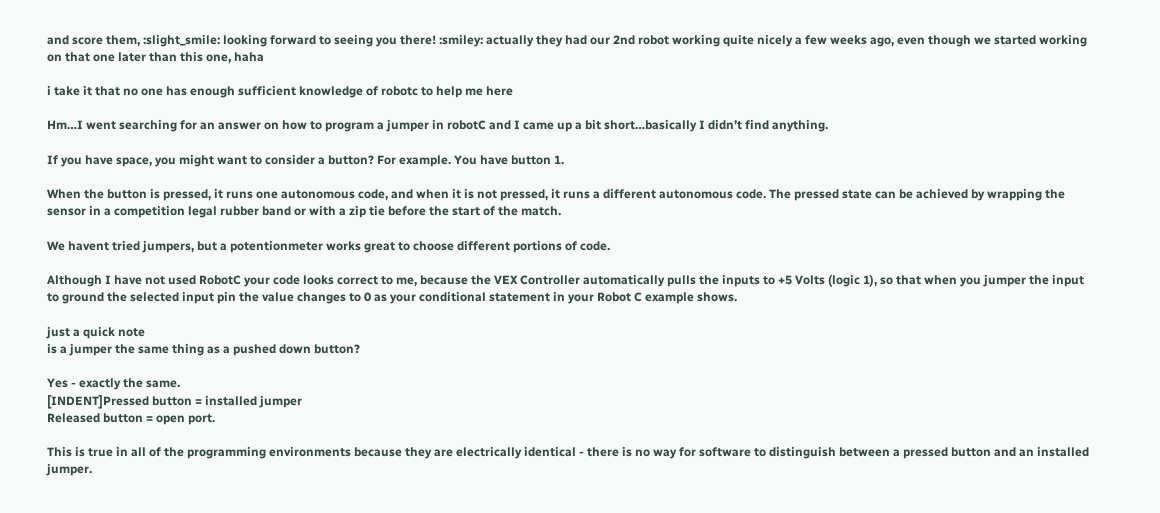and score them, :slight_smile: looking forward to seeing you there! :smiley: actually they had our 2nd robot working quite nicely a few weeks ago, even though we started working on that one later than this one, haha

i take it that no one has enough sufficient knowledge of robotc to help me here

Hm…I went searching for an answer on how to program a jumper in robotC and I came up a bit short…basically I didn’t find anything.

If you have space, you might want to consider a button? For example. You have button 1.

When the button is pressed, it runs one autonomous code, and when it is not pressed, it runs a different autonomous code. The pressed state can be achieved by wrapping the sensor in a competition legal rubber band or with a zip tie before the start of the match.

We havent tried jumpers, but a potentionmeter works great to choose different portions of code.

Although I have not used RobotC your code looks correct to me, because the VEX Controller automatically pulls the inputs to +5 Volts (logic 1), so that when you jumper the input to ground the selected input pin the value changes to 0 as your conditional statement in your Robot C example shows.

just a quick note
is a jumper the same thing as a pushed down button?

Yes - exactly the same.
[INDENT]Pressed button = installed jumper
Released button = open port.

This is true in all of the programming environments because they are electrically identical - there is no way for software to distinguish between a pressed button and an installed jumper.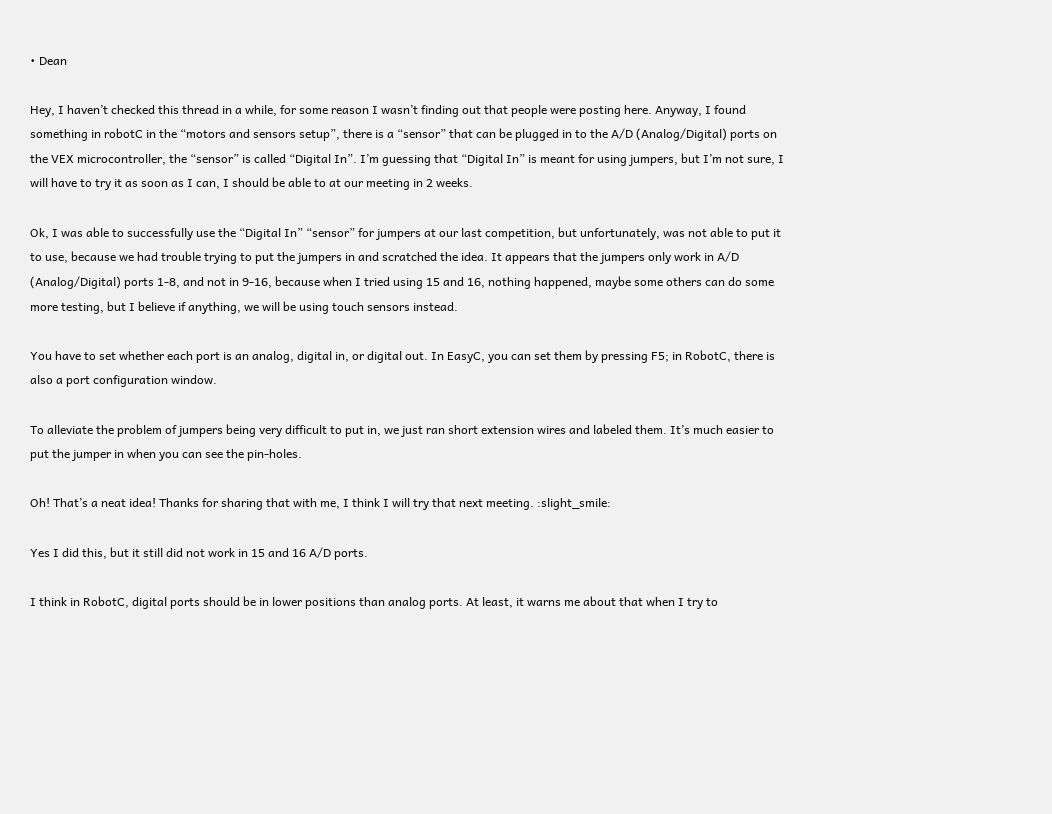• Dean

Hey, I haven’t checked this thread in a while, for some reason I wasn’t finding out that people were posting here. Anyway, I found something in robotC in the “motors and sensors setup”, there is a “sensor” that can be plugged in to the A/D (Analog/Digital) ports on the VEX microcontroller, the “sensor” is called “Digital In”. I’m guessing that “Digital In” is meant for using jumpers, but I’m not sure, I will have to try it as soon as I can, I should be able to at our meeting in 2 weeks.

Ok, I was able to successfully use the “Digital In” “sensor” for jumpers at our last competition, but unfortunately, was not able to put it to use, because we had trouble trying to put the jumpers in and scratched the idea. It appears that the jumpers only work in A/D (Analog/Digital) ports 1-8, and not in 9-16, because when I tried using 15 and 16, nothing happened, maybe some others can do some more testing, but I believe if anything, we will be using touch sensors instead.

You have to set whether each port is an analog, digital in, or digital out. In EasyC, you can set them by pressing F5; in RobotC, there is also a port configuration window.

To alleviate the problem of jumpers being very difficult to put in, we just ran short extension wires and labeled them. It’s much easier to put the jumper in when you can see the pin-holes.

Oh! That’s a neat idea! Thanks for sharing that with me, I think I will try that next meeting. :slight_smile:

Yes I did this, but it still did not work in 15 and 16 A/D ports.

I think in RobotC, digital ports should be in lower positions than analog ports. At least, it warns me about that when I try to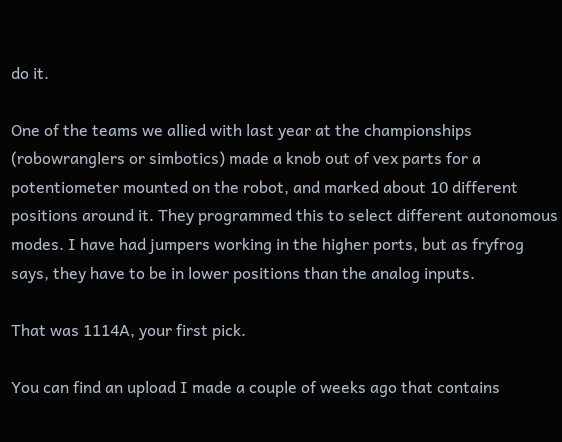do it.

One of the teams we allied with last year at the championships (robowranglers or simbotics) made a knob out of vex parts for a potentiometer mounted on the robot, and marked about 10 different positions around it. They programmed this to select different autonomous modes. I have had jumpers working in the higher ports, but as fryfrog says, they have to be in lower positions than the analog inputs.

That was 1114A, your first pick.

You can find an upload I made a couple of weeks ago that contains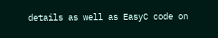details as well as EasyC code on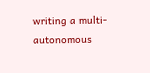writing a multi-autonomous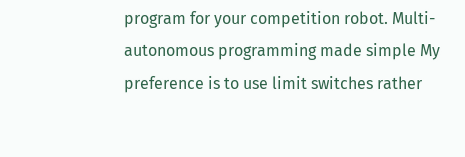program for your competition robot. Multi-autonomous programming made simple My preference is to use limit switches rather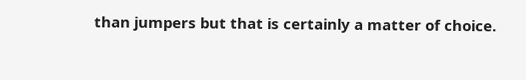than jumpers but that is certainly a matter of choice.